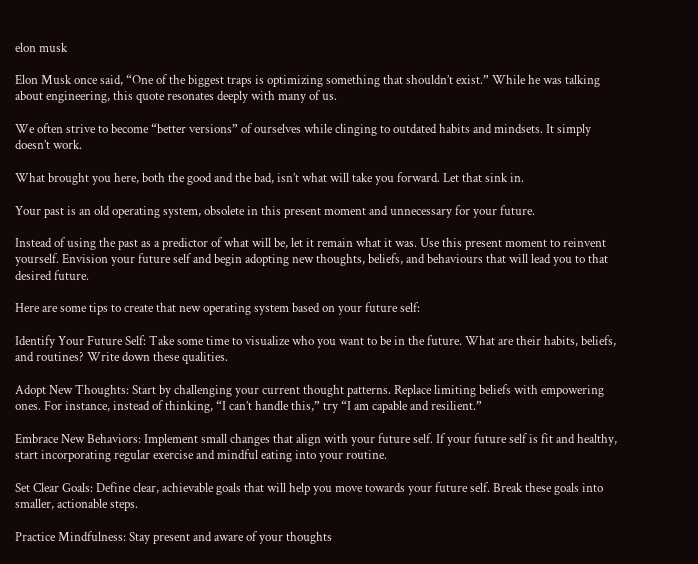elon musk

Elon Musk once said, “One of the biggest traps is optimizing something that shouldn’t exist.” While he was talking about engineering, this quote resonates deeply with many of us.

We often strive to become “better versions” of ourselves while clinging to outdated habits and mindsets. It simply doesn’t work.

What brought you here, both the good and the bad, isn’t what will take you forward. Let that sink in.

Your past is an old operating system, obsolete in this present moment and unnecessary for your future.

Instead of using the past as a predictor of what will be, let it remain what it was. Use this present moment to reinvent yourself. Envision your future self and begin adopting new thoughts, beliefs, and behaviours that will lead you to that desired future.

Here are some tips to create that new operating system based on your future self:

Identify Your Future Self: Take some time to visualize who you want to be in the future. What are their habits, beliefs, and routines? Write down these qualities.

Adopt New Thoughts: Start by challenging your current thought patterns. Replace limiting beliefs with empowering ones. For instance, instead of thinking, “I can’t handle this,” try “I am capable and resilient.”

Embrace New Behaviors: Implement small changes that align with your future self. If your future self is fit and healthy, start incorporating regular exercise and mindful eating into your routine.

Set Clear Goals: Define clear, achievable goals that will help you move towards your future self. Break these goals into smaller, actionable steps.

Practice Mindfulness: Stay present and aware of your thoughts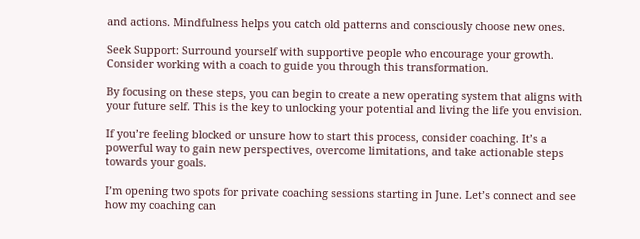and actions. Mindfulness helps you catch old patterns and consciously choose new ones.

Seek Support: Surround yourself with supportive people who encourage your growth. Consider working with a coach to guide you through this transformation.

By focusing on these steps, you can begin to create a new operating system that aligns with your future self. This is the key to unlocking your potential and living the life you envision.

If you’re feeling blocked or unsure how to start this process, consider coaching. It’s a powerful way to gain new perspectives, overcome limitations, and take actionable steps towards your goals.

I’m opening two spots for private coaching sessions starting in June. Let’s connect and see how my coaching can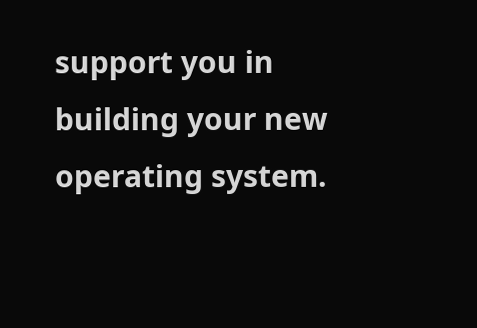support you in building your new operating system.